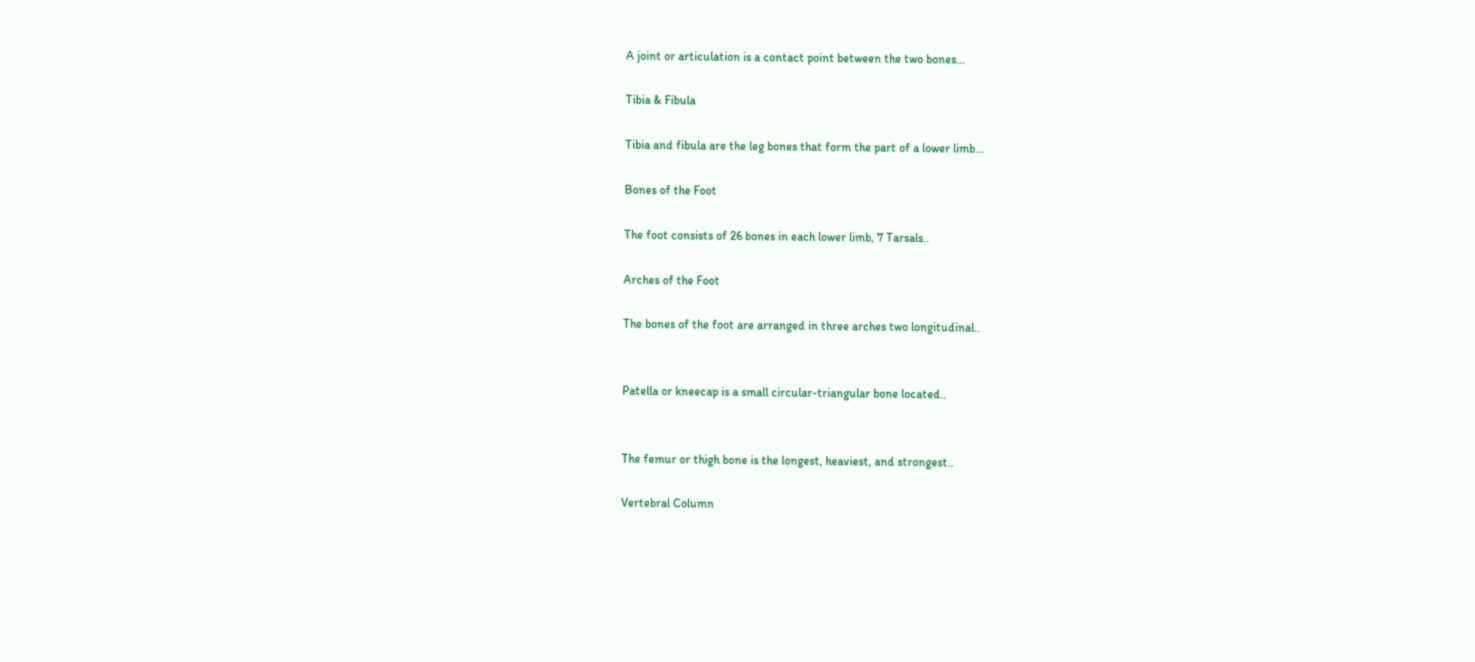A joint or articulation is a contact point between the two bones...

Tibia & Fibula

Tibia and fibula are the leg bones that form the part of a lower limb...

Bones of the Foot

The foot consists of 26 bones in each lower limb, 7 Tarsals..

Arches of the Foot

The bones of the foot are arranged in three arches two longitudinal..


Patella or kneecap is a small circular-triangular bone located..


The femur or thigh bone is the longest, heaviest, and strongest..

Vertebral Column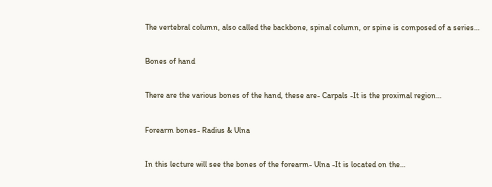The vertebral column, also called the backbone, spinal column, or spine is composed of a series…

Bones of hand

There are the various bones of the hand, these are- Carpals -It is the proximal region…

Forearm bones- Radius & Ulna

In this lecture will see the bones of the forearm- Ulna -It is located on the…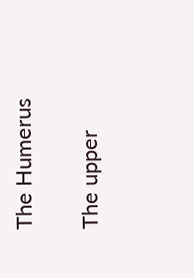The Humerus

The upper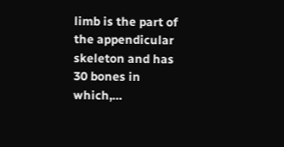limb is the part of the appendicular skeleton and has 30 bones in which,…